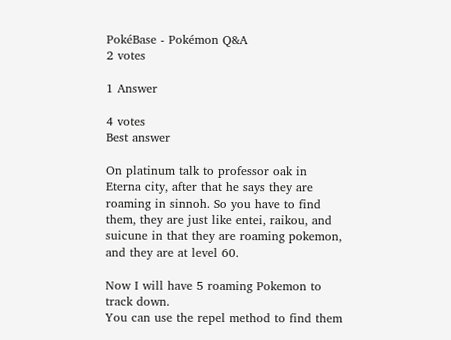PokéBase - Pokémon Q&A
2 votes

1 Answer

4 votes
Best answer

On platinum talk to professor oak in Eterna city, after that he says they are roaming in sinnoh. So you have to find them, they are just like entei, raikou, and suicune in that they are roaming pokemon, and they are at level 60.

Now I will have 5 roaming Pokemon to track down.
You can use the repel method to find them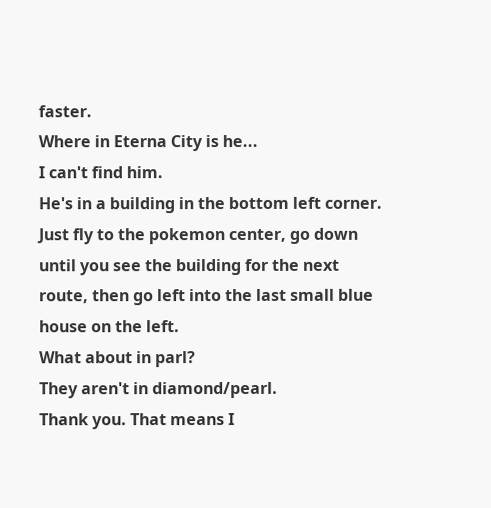faster.
Where in Eterna City is he...
I can't find him.
He's in a building in the bottom left corner. Just fly to the pokemon center, go down until you see the building for the next route, then go left into the last small blue house on the left.
What about in parl?
They aren't in diamond/pearl.
Thank you. That means I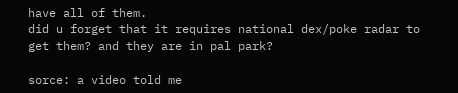have all of them.
did u forget that it requires national dex/poke radar to get them? and they are in pal park?

sorce: a video told me